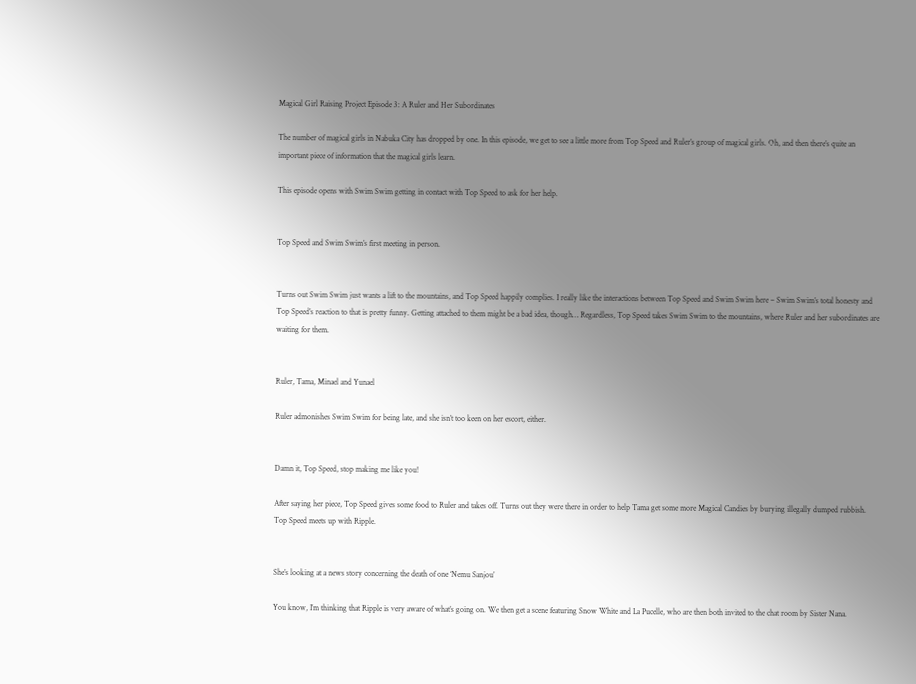Magical Girl Raising Project Episode 3: A Ruler and Her Subordinates

The number of magical girls in Nabuka City has dropped by one. In this episode, we get to see a little more from Top Speed and Ruler’s group of magical girls. Oh, and then there’s quite an important piece of information that the magical girls learn.

This episode opens with Swim Swim getting in contact with Top Speed to ask for her help.


Top Speed and Swim Swim’s first meeting in person.


Turns out Swim Swim just wants a lift to the mountains, and Top Speed happily complies. I really like the interactions between Top Speed and Swim Swim here – Swim Swim’s total honesty and Top Speed’s reaction to that is pretty funny. Getting attached to them might be a bad idea, though… Regardless, Top Speed takes Swim Swim to the mountains, where Ruler and her subordinates are waiting for them.


Ruler, Tama, Minael and Yunael

Ruler admonishes Swim Swim for being late, and she isn’t too keen on her escort, either.


Damn it, Top Speed, stop making me like you!

After saying her piece, Top Speed gives some food to Ruler and takes off. Turns out they were there in order to help Tama get some more Magical Candies by burying illegally dumped rubbish. Top Speed meets up with Ripple.


She’s looking at a news story concerning the death of one ‘Nemu Sanjou’

You know, I’m thinking that Ripple is very aware of what’s going on. We then get a scene featuring Snow White and La Pucelle, who are then both invited to the chat room by Sister Nana.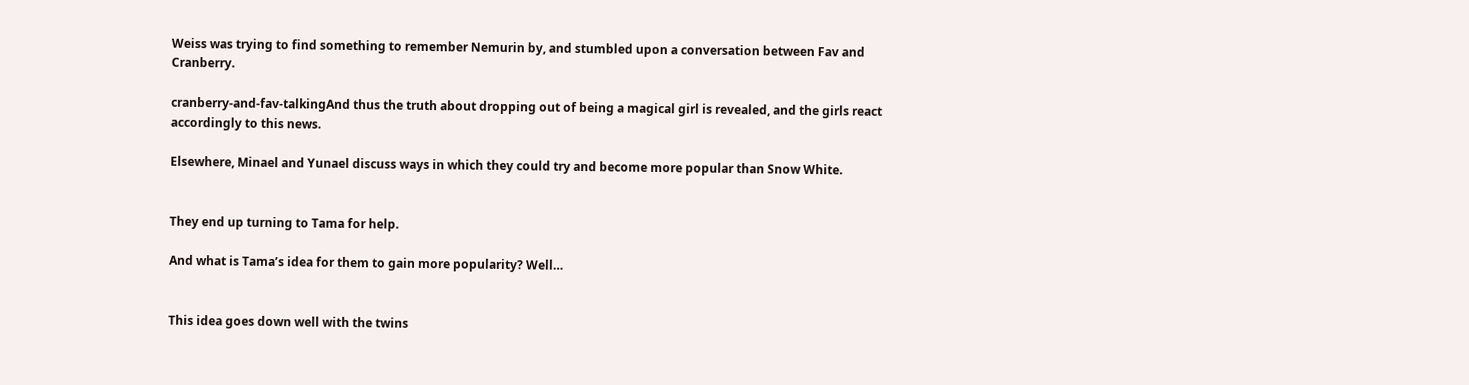Weiss was trying to find something to remember Nemurin by, and stumbled upon a conversation between Fav and Cranberry.

cranberry-and-fav-talkingAnd thus the truth about dropping out of being a magical girl is revealed, and the girls react accordingly to this news.

Elsewhere, Minael and Yunael discuss ways in which they could try and become more popular than Snow White.


They end up turning to Tama for help.

And what is Tama’s idea for them to gain more popularity? Well…


This idea goes down well with the twins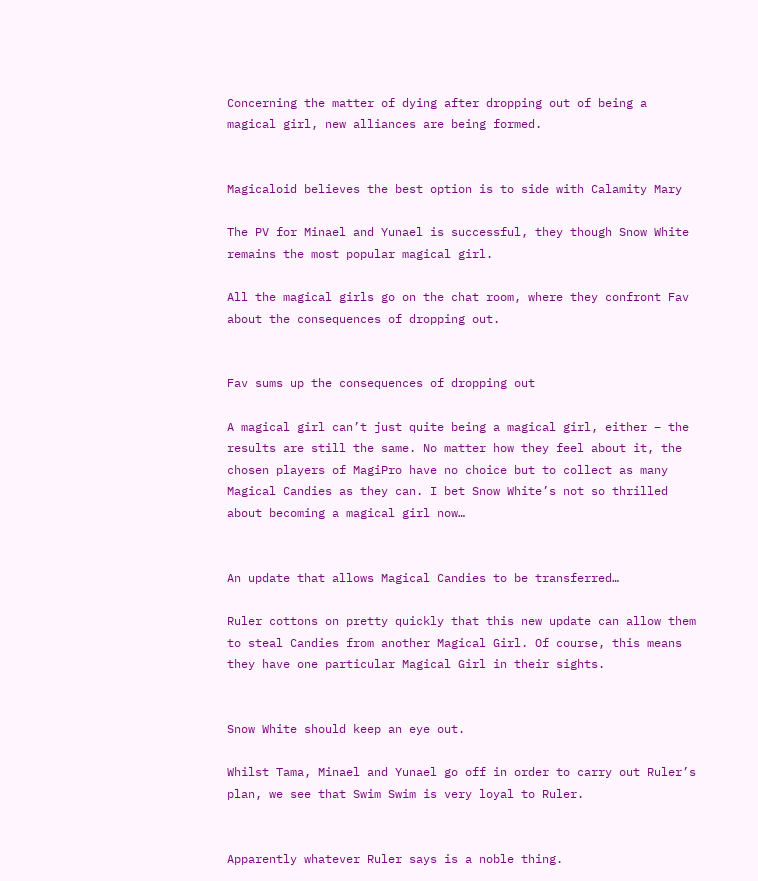Concerning the matter of dying after dropping out of being a magical girl, new alliances are being formed.


Magicaloid believes the best option is to side with Calamity Mary

The PV for Minael and Yunael is successful, they though Snow White remains the most popular magical girl.

All the magical girls go on the chat room, where they confront Fav about the consequences of dropping out.


Fav sums up the consequences of dropping out

A magical girl can’t just quite being a magical girl, either – the results are still the same. No matter how they feel about it, the chosen players of MagiPro have no choice but to collect as many Magical Candies as they can. I bet Snow White’s not so thrilled about becoming a magical girl now…


An update that allows Magical Candies to be transferred…

Ruler cottons on pretty quickly that this new update can allow them to steal Candies from another Magical Girl. Of course, this means they have one particular Magical Girl in their sights.


Snow White should keep an eye out.

Whilst Tama, Minael and Yunael go off in order to carry out Ruler’s plan, we see that Swim Swim is very loyal to Ruler.


Apparently whatever Ruler says is a noble thing.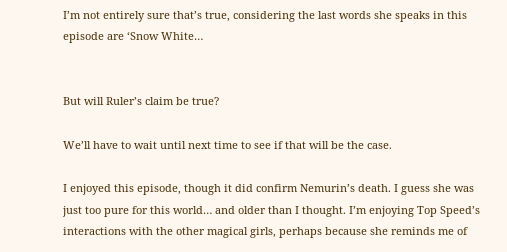I’m not entirely sure that’s true, considering the last words she speaks in this episode are ‘Snow White…


But will Ruler’s claim be true?

We’ll have to wait until next time to see if that will be the case.

I enjoyed this episode, though it did confirm Nemurin’s death. I guess she was just too pure for this world… and older than I thought. I’m enjoying Top Speed’s interactions with the other magical girls, perhaps because she reminds me of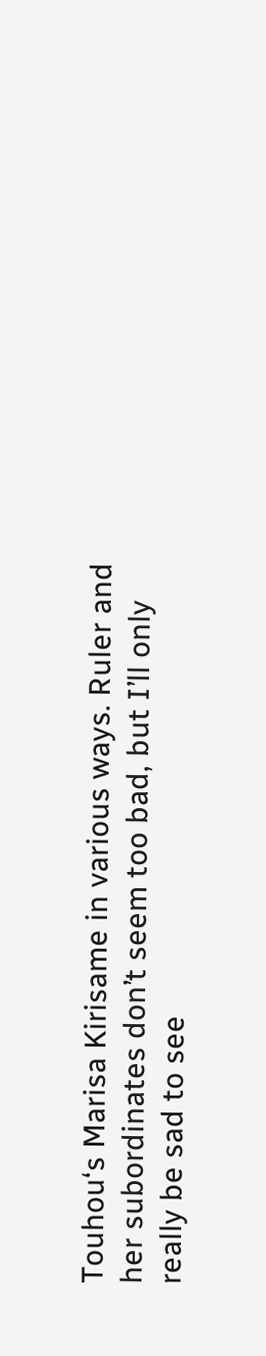Touhou‘s Marisa Kirisame in various ways. Ruler and her subordinates don’t seem too bad, but I’ll only really be sad to see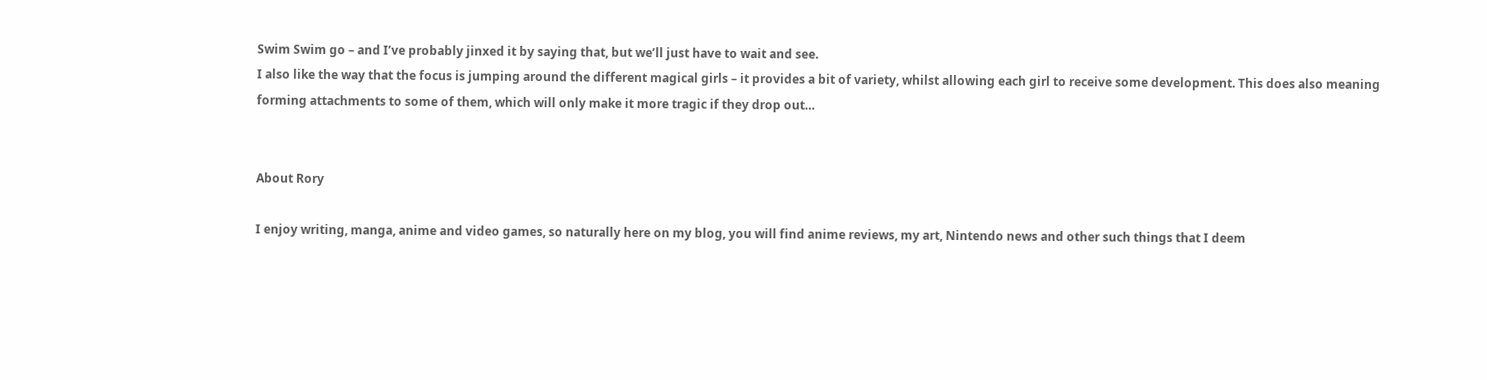Swim Swim go – and I’ve probably jinxed it by saying that, but we’ll just have to wait and see.
I also like the way that the focus is jumping around the different magical girls – it provides a bit of variety, whilst allowing each girl to receive some development. This does also meaning forming attachments to some of them, which will only make it more tragic if they drop out…


About Rory

I enjoy writing, manga, anime and video games, so naturally here on my blog, you will find anime reviews, my art, Nintendo news and other such things that I deem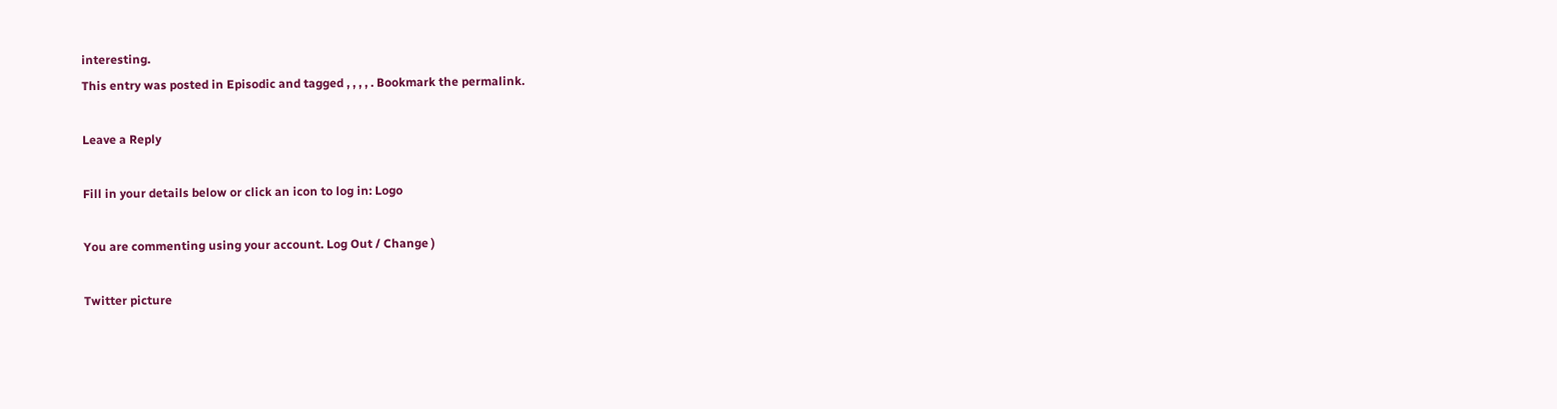interesting.
This entry was posted in Episodic and tagged , , , , . Bookmark the permalink.

Leave a Reply

Fill in your details below or click an icon to log in: Logo

You are commenting using your account. Log Out / Change )

Twitter picture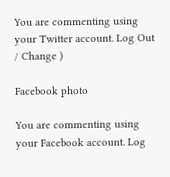You are commenting using your Twitter account. Log Out / Change )

Facebook photo

You are commenting using your Facebook account. Log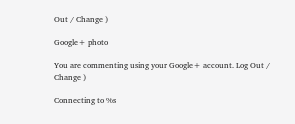Out / Change )

Google+ photo

You are commenting using your Google+ account. Log Out / Change )

Connecting to %s